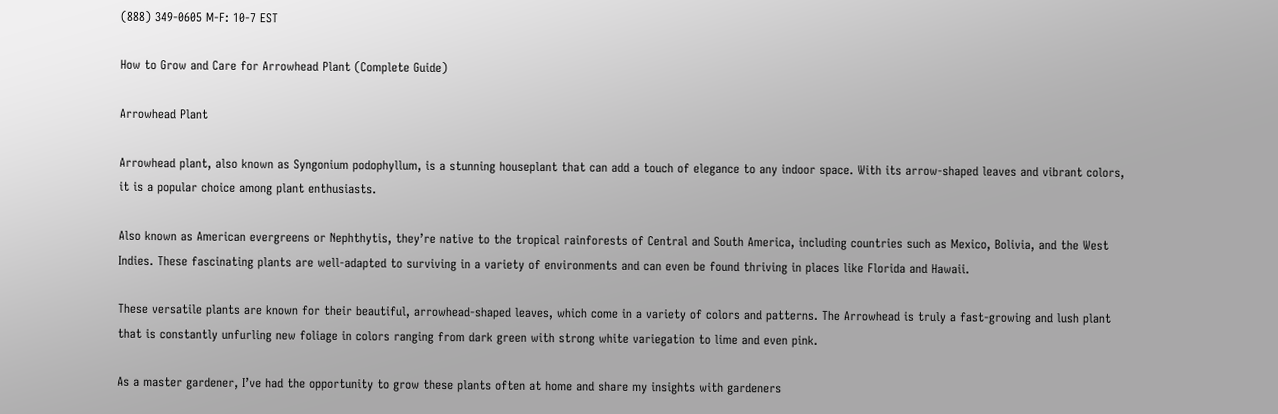(888) 349-0605 M-F: 10-7 EST

How to Grow and Care for Arrowhead Plant (Complete Guide)

Arrowhead Plant

Arrowhead plant, also known as Syngonium podophyllum, is a stunning houseplant that can add a touch of elegance to any indoor space. With its arrow-shaped leaves and vibrant colors, it is a popular choice among plant enthusiasts.

Also known as American evergreens or Nephthytis, they’re native to the tropical rainforests of Central and South America, including countries such as Mexico, Bolivia, and the West Indies. These fascinating plants are well-adapted to surviving in a variety of environments and can even be found thriving in places like Florida and Hawaii.

These versatile plants are known for their beautiful, arrowhead-shaped leaves, which come in a variety of colors and patterns. The Arrowhead is truly a fast-growing and lush plant that is constantly unfurling new foliage in colors ranging from dark green with strong white variegation to lime and even pink.

As a master gardener, I’ve had the opportunity to grow these plants often at home and share my insights with gardeners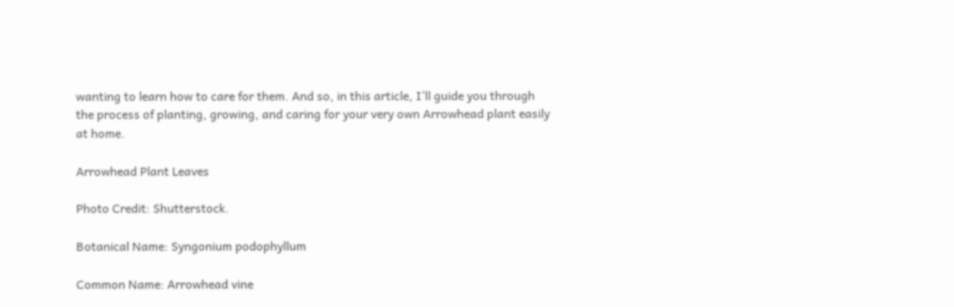wanting to learn how to care for them. And so, in this article, I’ll guide you through the process of planting, growing, and caring for your very own Arrowhead plant easily at home.

Arrowhead Plant Leaves

Photo Credit: Shutterstock.

Botanical Name: Syngonium podophyllum

Common Name: Arrowhead vine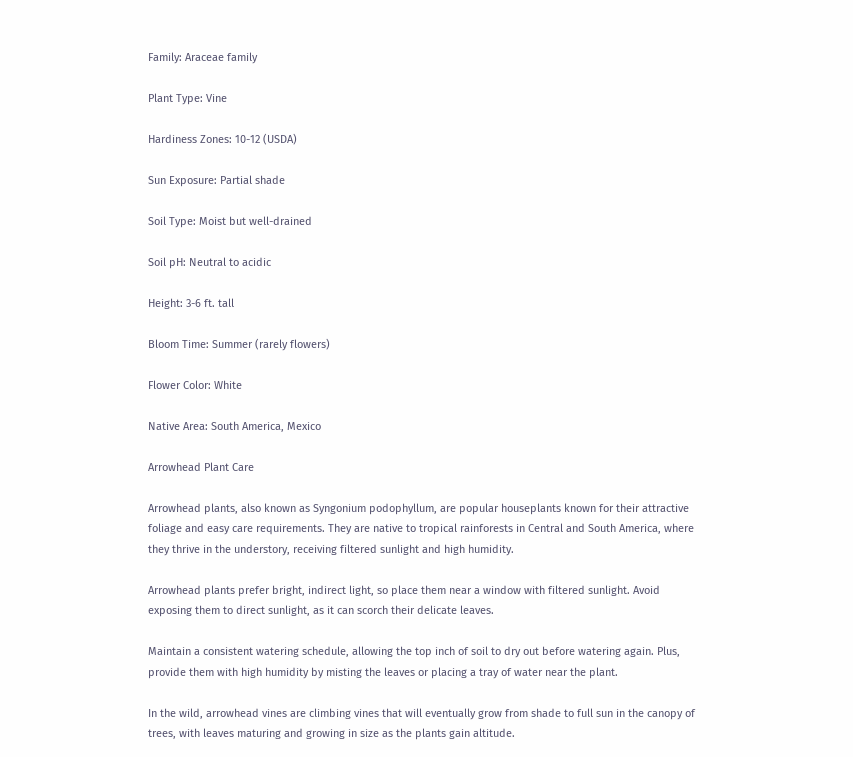Family: Araceae family

Plant Type: Vine

Hardiness Zones: 10-12 (USDA)

Sun Exposure: Partial shade

Soil Type: Moist but well-drained

Soil pH: Neutral to acidic

Height: 3-6 ft. tall

Bloom Time: Summer (rarely flowers)

Flower Color: White

Native Area: South America, Mexico

Arrowhead Plant Care

Arrowhead plants, also known as Syngonium podophyllum, are popular houseplants known for their attractive foliage and easy care requirements. They are native to tropical rainforests in Central and South America, where they thrive in the understory, receiving filtered sunlight and high humidity.

Arrowhead plants prefer bright, indirect light, so place them near a window with filtered sunlight. Avoid exposing them to direct sunlight, as it can scorch their delicate leaves.

Maintain a consistent watering schedule, allowing the top inch of soil to dry out before watering again. Plus, provide them with high humidity by misting the leaves or placing a tray of water near the plant.

In the wild, arrowhead vines are climbing vines that will eventually grow from shade to full sun in the canopy of trees, with leaves maturing and growing in size as the plants gain altitude.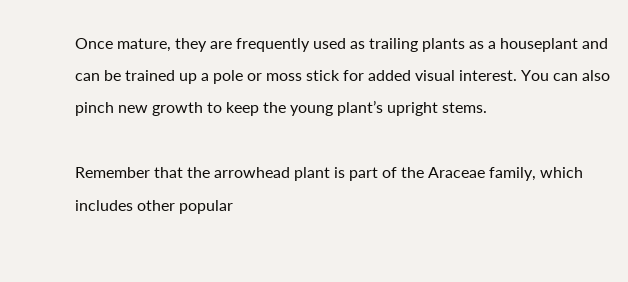Once mature, they are frequently used as trailing plants as a houseplant and can be trained up a pole or moss stick for added visual interest. You can also pinch new growth to keep the young plant’s upright stems.

Remember that the arrowhead plant is part of the Araceae family, which includes other popular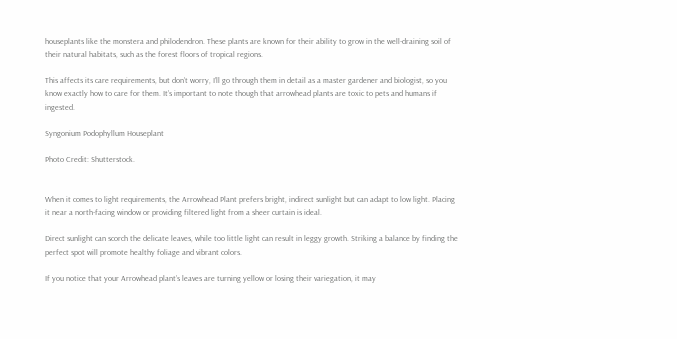houseplants like the monstera and philodendron. These plants are known for their ability to grow in the well-draining soil of their natural habitats, such as the forest floors of tropical regions.

This affects its care requirements, but don’t worry, I’ll go through them in detail as a master gardener and biologist, so you know exactly how to care for them. It’s important to note though that arrowhead plants are toxic to pets and humans if ingested.

Syngonium Podophyllum Houseplant

Photo Credit: Shutterstock.


When it comes to light requirements, the Arrowhead Plant prefers bright, indirect sunlight but can adapt to low light. Placing it near a north-facing window or providing filtered light from a sheer curtain is ideal.

Direct sunlight can scorch the delicate leaves, while too little light can result in leggy growth. Striking a balance by finding the perfect spot will promote healthy foliage and vibrant colors.

If you notice that your Arrowhead plant’s leaves are turning yellow or losing their variegation, it may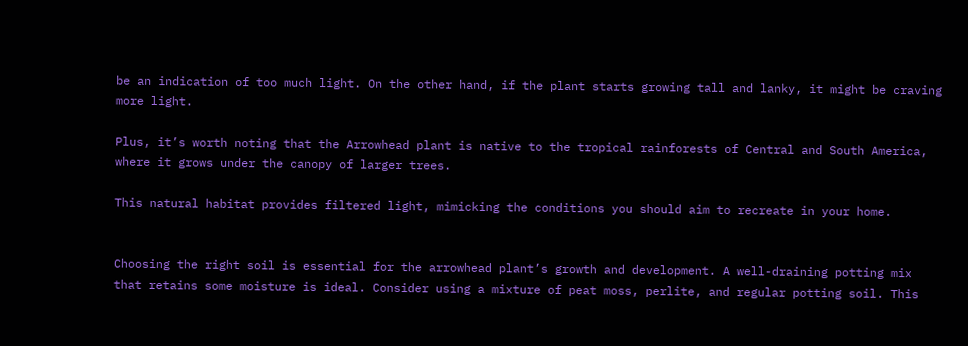be an indication of too much light. On the other hand, if the plant starts growing tall and lanky, it might be craving more light.

Plus, it’s worth noting that the Arrowhead plant is native to the tropical rainforests of Central and South America, where it grows under the canopy of larger trees.

This natural habitat provides filtered light, mimicking the conditions you should aim to recreate in your home.


Choosing the right soil is essential for the arrowhead plant’s growth and development. A well-draining potting mix that retains some moisture is ideal. Consider using a mixture of peat moss, perlite, and regular potting soil. This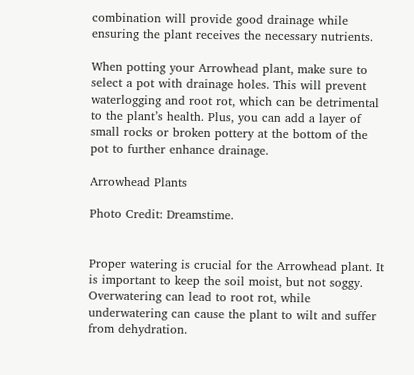combination will provide good drainage while ensuring the plant receives the necessary nutrients.

When potting your Arrowhead plant, make sure to select a pot with drainage holes. This will prevent waterlogging and root rot, which can be detrimental to the plant’s health. Plus, you can add a layer of small rocks or broken pottery at the bottom of the pot to further enhance drainage.

Arrowhead Plants

Photo Credit: Dreamstime.


Proper watering is crucial for the Arrowhead plant. It is important to keep the soil moist, but not soggy. Overwatering can lead to root rot, while underwatering can cause the plant to wilt and suffer from dehydration.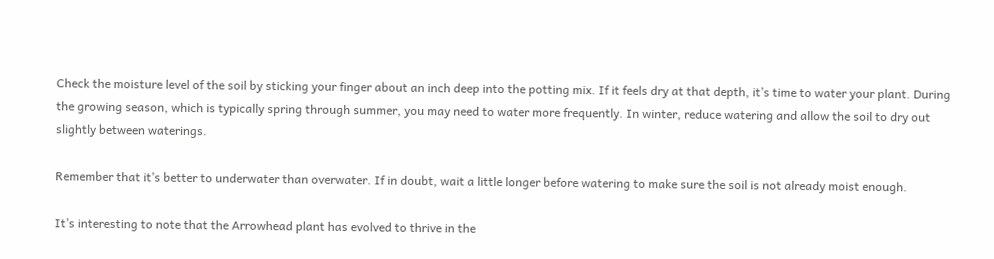Check the moisture level of the soil by sticking your finger about an inch deep into the potting mix. If it feels dry at that depth, it’s time to water your plant. During the growing season, which is typically spring through summer, you may need to water more frequently. In winter, reduce watering and allow the soil to dry out slightly between waterings.

Remember that it’s better to underwater than overwater. If in doubt, wait a little longer before watering to make sure the soil is not already moist enough.

It’s interesting to note that the Arrowhead plant has evolved to thrive in the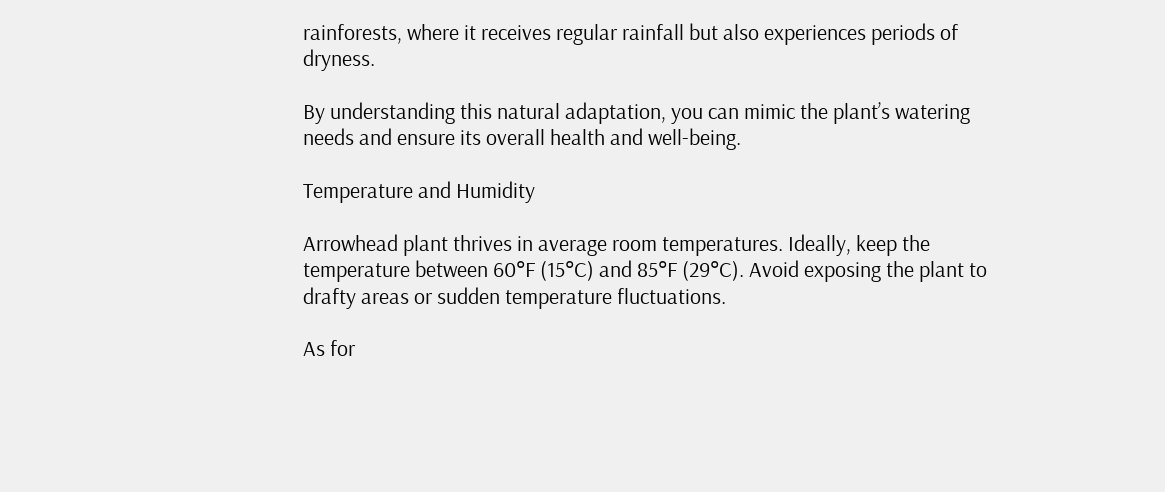rainforests, where it receives regular rainfall but also experiences periods of dryness.

By understanding this natural adaptation, you can mimic the plant’s watering needs and ensure its overall health and well-being.

Temperature and Humidity

Arrowhead plant thrives in average room temperatures. Ideally, keep the temperature between 60°F (15°C) and 85°F (29°C). Avoid exposing the plant to drafty areas or sudden temperature fluctuations.

As for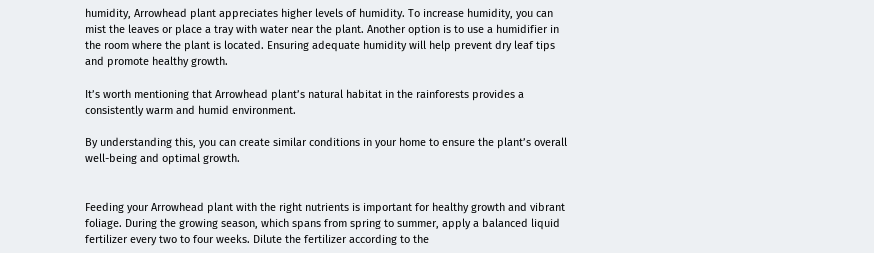humidity, Arrowhead plant appreciates higher levels of humidity. To increase humidity, you can mist the leaves or place a tray with water near the plant. Another option is to use a humidifier in the room where the plant is located. Ensuring adequate humidity will help prevent dry leaf tips and promote healthy growth.

It’s worth mentioning that Arrowhead plant’s natural habitat in the rainforests provides a consistently warm and humid environment.

By understanding this, you can create similar conditions in your home to ensure the plant’s overall well-being and optimal growth.


Feeding your Arrowhead plant with the right nutrients is important for healthy growth and vibrant foliage. During the growing season, which spans from spring to summer, apply a balanced liquid fertilizer every two to four weeks. Dilute the fertilizer according to the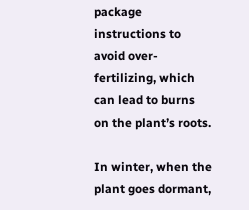package instructions to avoid over-fertilizing, which can lead to burns on the plant’s roots.

In winter, when the plant goes dormant,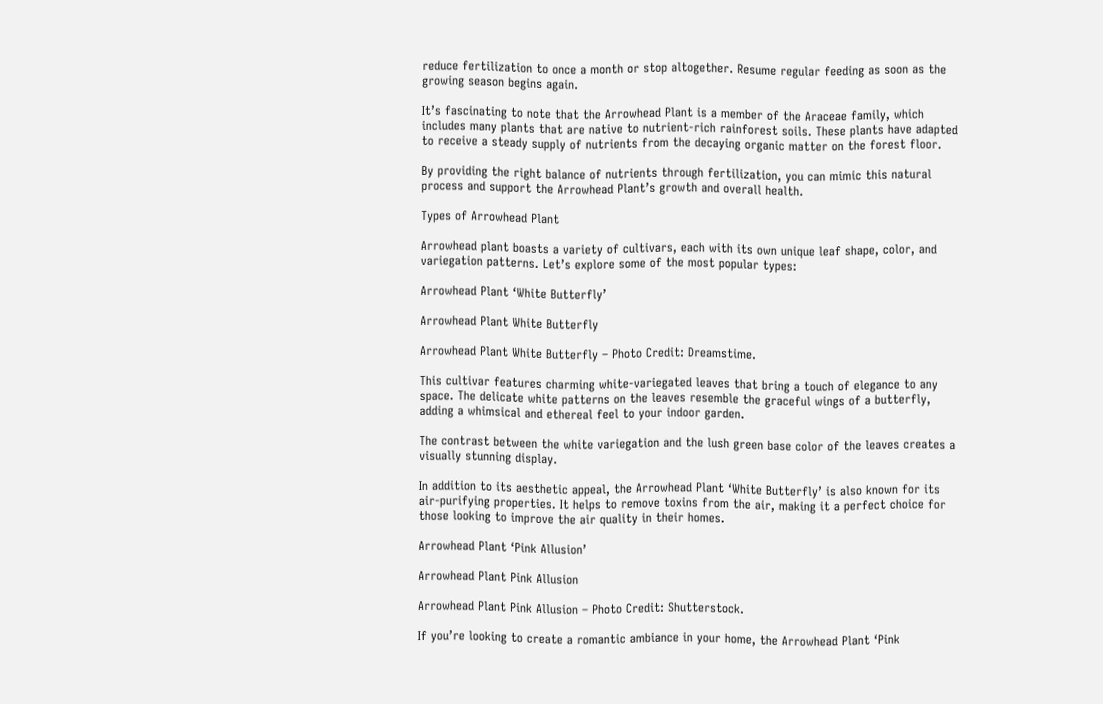reduce fertilization to once a month or stop altogether. Resume regular feeding as soon as the growing season begins again.

It’s fascinating to note that the Arrowhead Plant is a member of the Araceae family, which includes many plants that are native to nutrient-rich rainforest soils. These plants have adapted to receive a steady supply of nutrients from the decaying organic matter on the forest floor.

By providing the right balance of nutrients through fertilization, you can mimic this natural process and support the Arrowhead Plant’s growth and overall health.

Types of Arrowhead Plant

Arrowhead plant boasts a variety of cultivars, each with its own unique leaf shape, color, and variegation patterns. Let’s explore some of the most popular types:

Arrowhead Plant ‘White Butterfly’

Arrowhead Plant White Butterfly

Arrowhead Plant White Butterfly – Photo Credit: Dreamstime.

This cultivar features charming white-variegated leaves that bring a touch of elegance to any space. The delicate white patterns on the leaves resemble the graceful wings of a butterfly, adding a whimsical and ethereal feel to your indoor garden.

The contrast between the white variegation and the lush green base color of the leaves creates a visually stunning display.

In addition to its aesthetic appeal, the Arrowhead Plant ‘White Butterfly’ is also known for its air-purifying properties. It helps to remove toxins from the air, making it a perfect choice for those looking to improve the air quality in their homes.

Arrowhead Plant ‘Pink Allusion’

Arrowhead Plant Pink Allusion

Arrowhead Plant Pink Allusion – Photo Credit: Shutterstock.

If you’re looking to create a romantic ambiance in your home, the Arrowhead Plant ‘Pink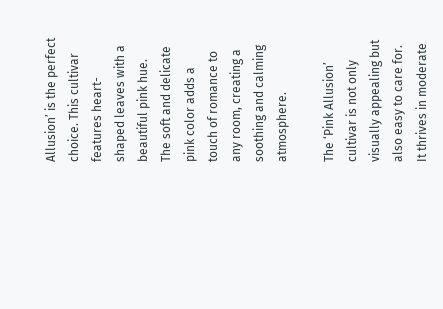Allusion’ is the perfect choice. This cultivar features heart-shaped leaves with a beautiful pink hue. The soft and delicate pink color adds a touch of romance to any room, creating a soothing and calming atmosphere.

The ‘Pink Allusion’ cultivar is not only visually appealing but also easy to care for. It thrives in moderate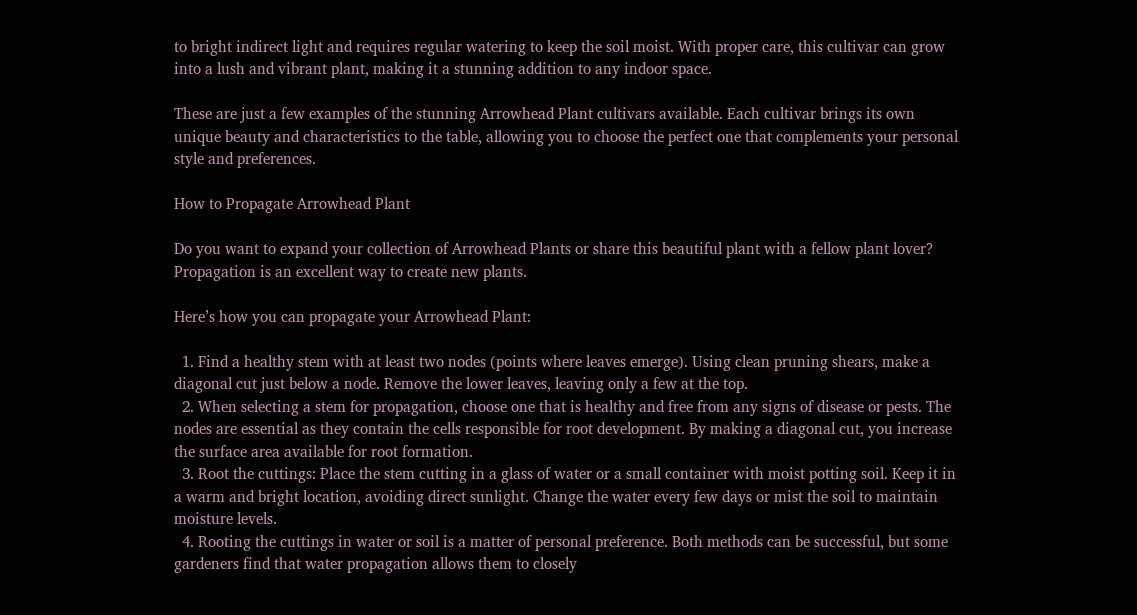to bright indirect light and requires regular watering to keep the soil moist. With proper care, this cultivar can grow into a lush and vibrant plant, making it a stunning addition to any indoor space.

These are just a few examples of the stunning Arrowhead Plant cultivars available. Each cultivar brings its own unique beauty and characteristics to the table, allowing you to choose the perfect one that complements your personal style and preferences.

How to Propagate Arrowhead Plant

Do you want to expand your collection of Arrowhead Plants or share this beautiful plant with a fellow plant lover? Propagation is an excellent way to create new plants.

Here’s how you can propagate your Arrowhead Plant:

  1. Find a healthy stem with at least two nodes (points where leaves emerge). Using clean pruning shears, make a diagonal cut just below a node. Remove the lower leaves, leaving only a few at the top.
  2. When selecting a stem for propagation, choose one that is healthy and free from any signs of disease or pests. The nodes are essential as they contain the cells responsible for root development. By making a diagonal cut, you increase the surface area available for root formation.
  3. Root the cuttings: Place the stem cutting in a glass of water or a small container with moist potting soil. Keep it in a warm and bright location, avoiding direct sunlight. Change the water every few days or mist the soil to maintain moisture levels.
  4. Rooting the cuttings in water or soil is a matter of personal preference. Both methods can be successful, but some gardeners find that water propagation allows them to closely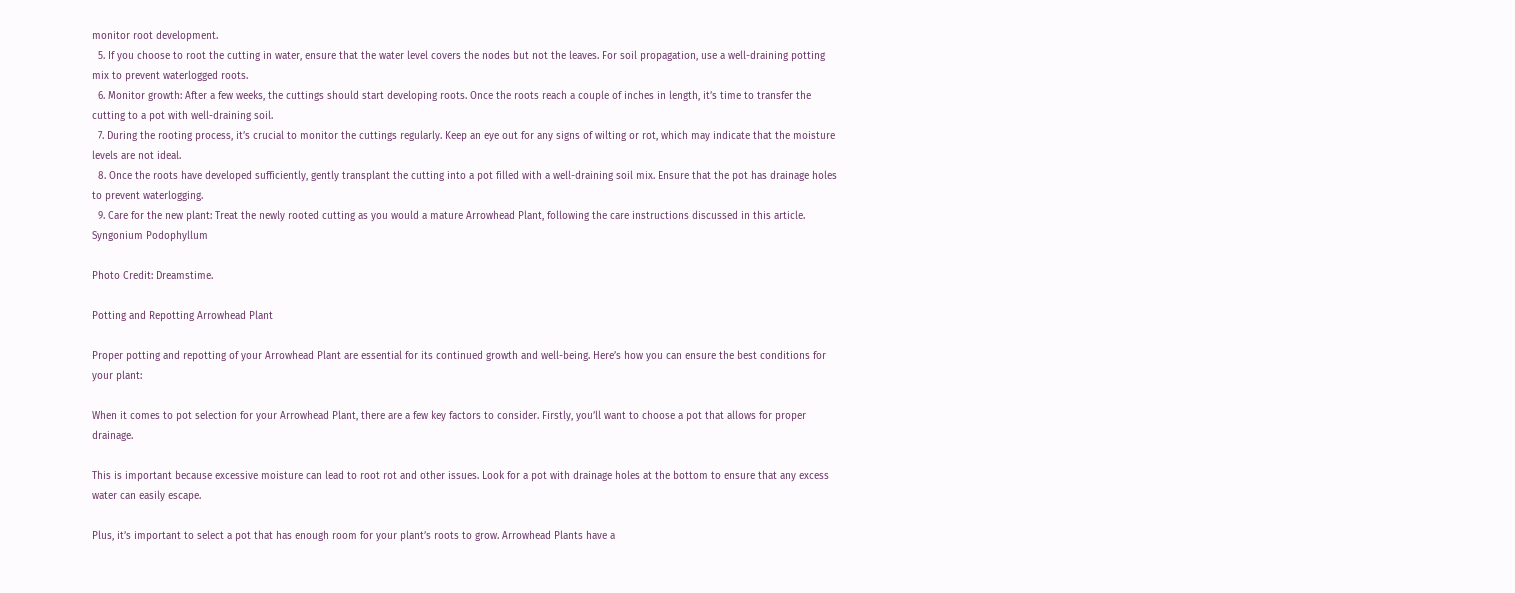monitor root development.
  5. If you choose to root the cutting in water, ensure that the water level covers the nodes but not the leaves. For soil propagation, use a well-draining potting mix to prevent waterlogged roots.
  6. Monitor growth: After a few weeks, the cuttings should start developing roots. Once the roots reach a couple of inches in length, it’s time to transfer the cutting to a pot with well-draining soil.
  7. During the rooting process, it’s crucial to monitor the cuttings regularly. Keep an eye out for any signs of wilting or rot, which may indicate that the moisture levels are not ideal.
  8. Once the roots have developed sufficiently, gently transplant the cutting into a pot filled with a well-draining soil mix. Ensure that the pot has drainage holes to prevent waterlogging.
  9. Care for the new plant: Treat the newly rooted cutting as you would a mature Arrowhead Plant, following the care instructions discussed in this article.
Syngonium Podophyllum

Photo Credit: Dreamstime.

Potting and Repotting Arrowhead Plant

Proper potting and repotting of your Arrowhead Plant are essential for its continued growth and well-being. Here’s how you can ensure the best conditions for your plant:

When it comes to pot selection for your Arrowhead Plant, there are a few key factors to consider. Firstly, you’ll want to choose a pot that allows for proper drainage.

This is important because excessive moisture can lead to root rot and other issues. Look for a pot with drainage holes at the bottom to ensure that any excess water can easily escape.

Plus, it’s important to select a pot that has enough room for your plant’s roots to grow. Arrowhead Plants have a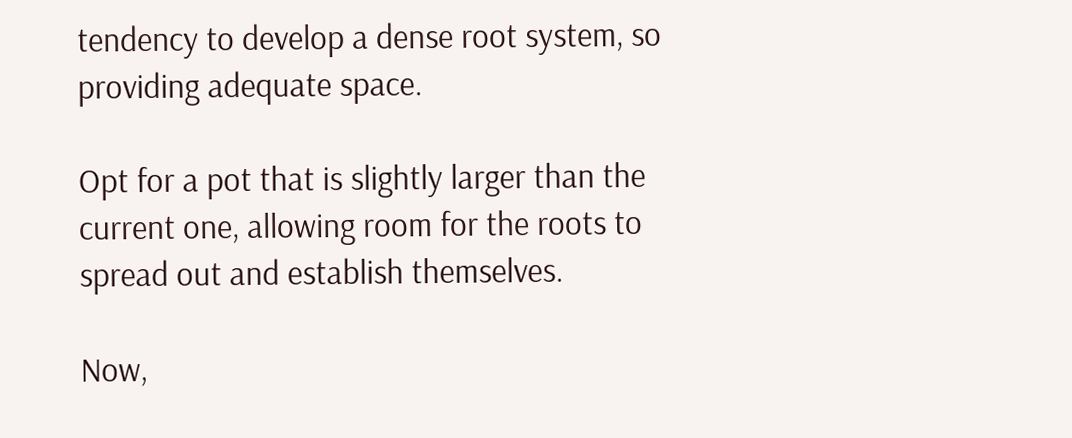tendency to develop a dense root system, so providing adequate space.

Opt for a pot that is slightly larger than the current one, allowing room for the roots to spread out and establish themselves.

Now,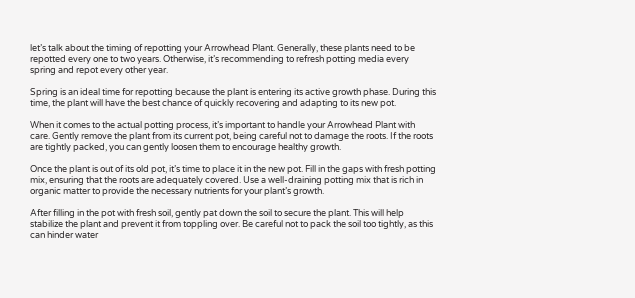let’s talk about the timing of repotting your Arrowhead Plant. Generally, these plants need to be repotted every one to two years. Otherwise, it’s recommending to refresh potting media every spring and repot every other year.

Spring is an ideal time for repotting because the plant is entering its active growth phase. During this time, the plant will have the best chance of quickly recovering and adapting to its new pot.

When it comes to the actual potting process, it’s important to handle your Arrowhead Plant with care. Gently remove the plant from its current pot, being careful not to damage the roots. If the roots are tightly packed, you can gently loosen them to encourage healthy growth.

Once the plant is out of its old pot, it’s time to place it in the new pot. Fill in the gaps with fresh potting mix, ensuring that the roots are adequately covered. Use a well-draining potting mix that is rich in organic matter to provide the necessary nutrients for your plant’s growth.

After filling in the pot with fresh soil, gently pat down the soil to secure the plant. This will help stabilize the plant and prevent it from toppling over. Be careful not to pack the soil too tightly, as this can hinder water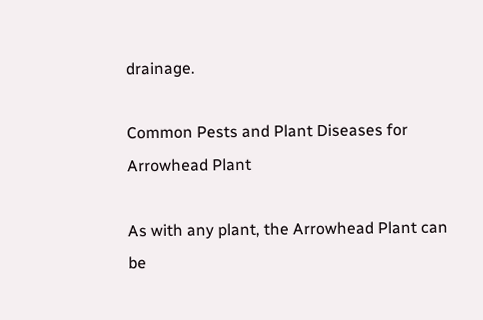drainage.

Common Pests and Plant Diseases for Arrowhead Plant

As with any plant, the Arrowhead Plant can be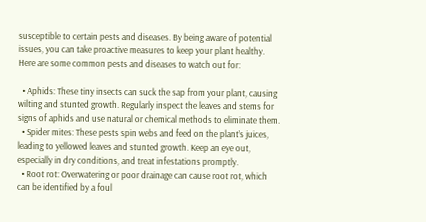susceptible to certain pests and diseases. By being aware of potential issues, you can take proactive measures to keep your plant healthy. Here are some common pests and diseases to watch out for:

  • Aphids: These tiny insects can suck the sap from your plant, causing wilting and stunted growth. Regularly inspect the leaves and stems for signs of aphids and use natural or chemical methods to eliminate them.
  • Spider mites: These pests spin webs and feed on the plant’s juices, leading to yellowed leaves and stunted growth. Keep an eye out, especially in dry conditions, and treat infestations promptly.
  • Root rot: Overwatering or poor drainage can cause root rot, which can be identified by a foul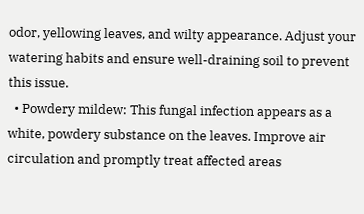odor, yellowing leaves, and wilty appearance. Adjust your watering habits and ensure well-draining soil to prevent this issue.
  • Powdery mildew: This fungal infection appears as a white, powdery substance on the leaves. Improve air circulation and promptly treat affected areas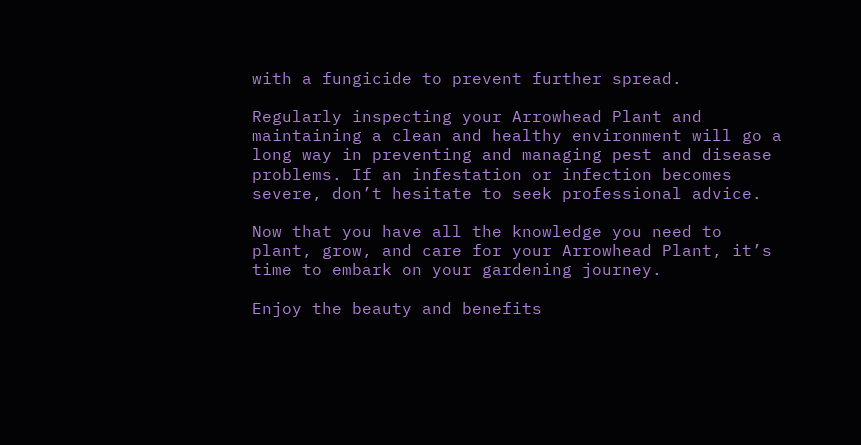with a fungicide to prevent further spread.

Regularly inspecting your Arrowhead Plant and maintaining a clean and healthy environment will go a long way in preventing and managing pest and disease problems. If an infestation or infection becomes severe, don’t hesitate to seek professional advice.

Now that you have all the knowledge you need to plant, grow, and care for your Arrowhead Plant, it’s time to embark on your gardening journey.

Enjoy the beauty and benefits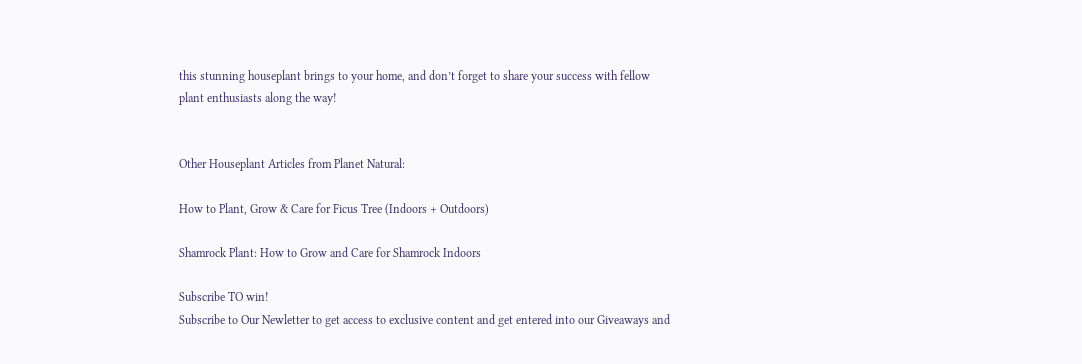this stunning houseplant brings to your home, and don’t forget to share your success with fellow plant enthusiasts along the way!


Other Houseplant Articles from Planet Natural:

How to Plant, Grow & Care for Ficus Tree (Indoors + Outdoors)

Shamrock Plant: How to Grow and Care for Shamrock Indoors

Subscribe TO win!
Subscribe to Our Newletter to get access to exclusive content and get entered into our Giveaways and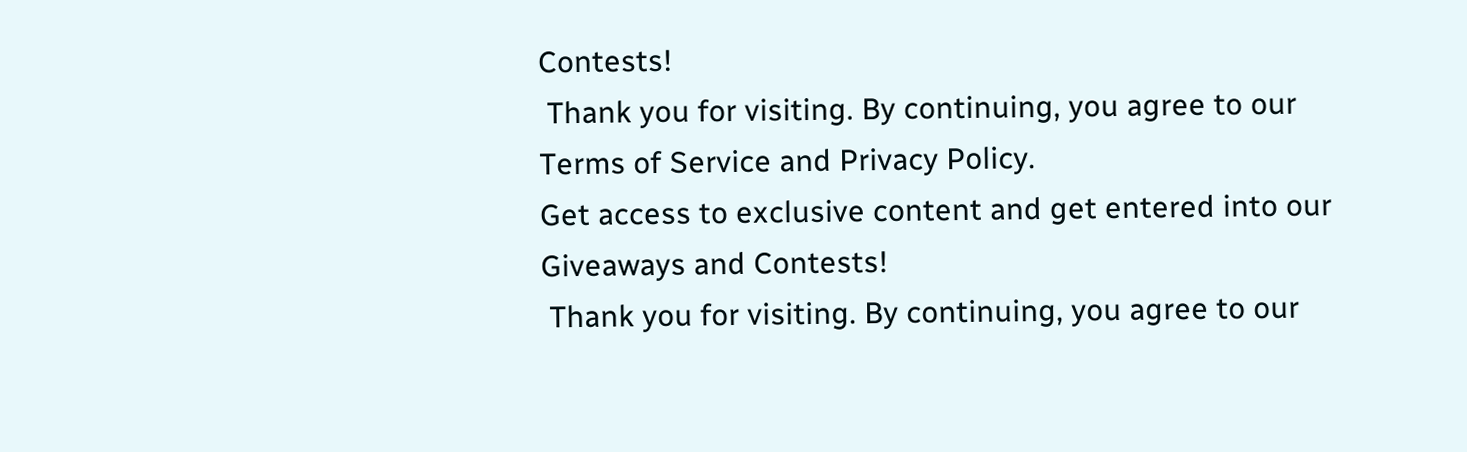Contests!
 Thank you for visiting. By continuing, you agree to our Terms of Service and Privacy Policy.
Get access to exclusive content and get entered into our Giveaways and Contests!
 Thank you for visiting. By continuing, you agree to our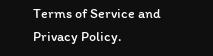Terms of Service and Privacy Policy.